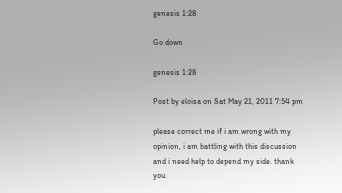genesis 1:28

Go down

genesis 1:28

Post by eloisa on Sat May 21, 2011 7:54 pm

please correct me if i am wrong with my opinion, i am battling with this discussion and i need help to depend my side. thank you.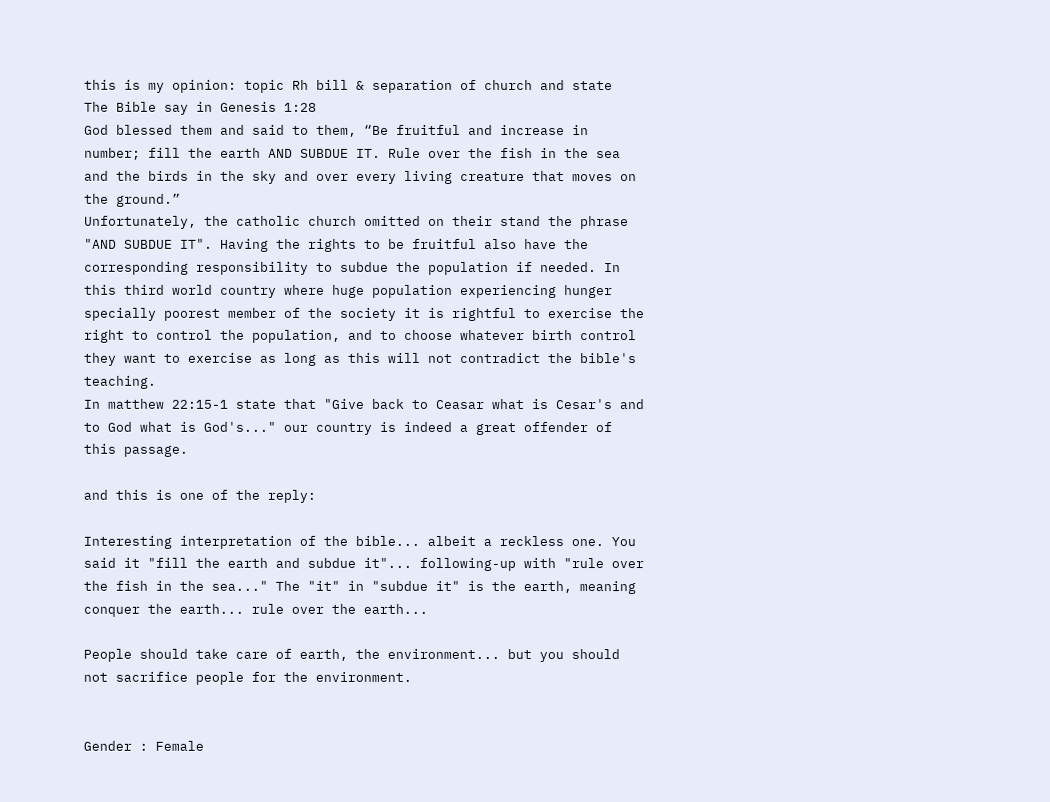this is my opinion: topic Rh bill & separation of church and state
The Bible say in Genesis 1:28
God blessed them and said to them, “Be fruitful and increase in number; fill the earth AND SUBDUE IT. Rule over the fish in the sea and the birds in the sky and over every living creature that moves on the ground.”
Unfortunately, the catholic church omitted on their stand the phrase "AND SUBDUE IT". Having the rights to be fruitful also have the corresponding responsibility to subdue the population if needed. In this third world country where huge population experiencing hunger specially poorest member of the society it is rightful to exercise the right to control the population, and to choose whatever birth control they want to exercise as long as this will not contradict the bible's teaching.
In matthew 22:15-1 state that "Give back to Ceasar what is Cesar's and to God what is God's..." our country is indeed a great offender of this passage.

and this is one of the reply:

Interesting interpretation of the bible... albeit a reckless one. You said it "fill the earth and subdue it"... following-up with "rule over the fish in the sea..." The "it" in "subdue it" is the earth, meaning conquer the earth... rule over the earth...

People should take care of earth, the environment... but you should not sacrifice people for the environment.


Gender : Female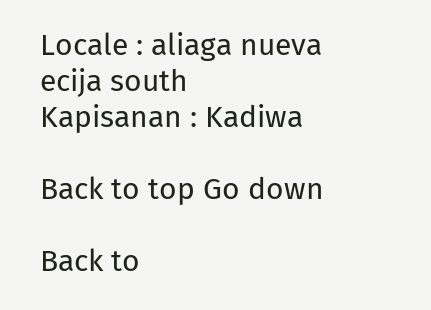Locale : aliaga nueva ecija south
Kapisanan : Kadiwa

Back to top Go down

Back to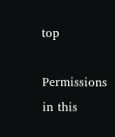top

Permissions in this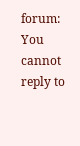forum:
You cannot reply to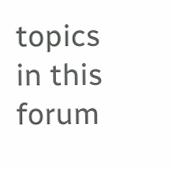topics in this forum